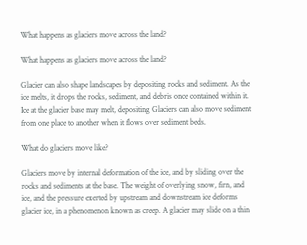What happens as glaciers move across the land?

What happens as glaciers move across the land?

Glacier can also shape landscapes by depositing rocks and sediment. As the ice melts, it drops the rocks, sediment, and debris once contained within it. Ice at the glacier base may melt, depositing Glaciers can also move sediment from one place to another when it flows over sediment beds.

What do glaciers move like?

Glaciers move by internal deformation of the ice, and by sliding over the rocks and sediments at the base. The weight of overlying snow, firn, and ice, and the pressure exerted by upstream and downstream ice deforms glacier ice, in a phenomenon known as creep. A glacier may slide on a thin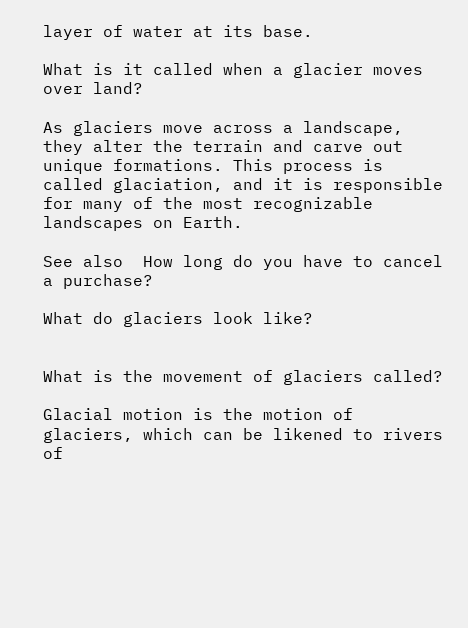layer of water at its base.

What is it called when a glacier moves over land?

As glaciers move across a landscape, they alter the terrain and carve out unique formations. This process is called glaciation, and it is responsible for many of the most recognizable landscapes on Earth.

See also  How long do you have to cancel a purchase?

What do glaciers look like?


What is the movement of glaciers called?

Glacial motion is the motion of glaciers, which can be likened to rivers of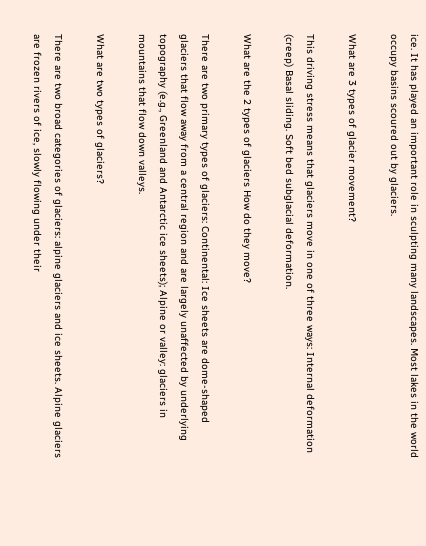ice. It has played an important role in sculpting many landscapes. Most lakes in the world occupy basins scoured out by glaciers.

What are 3 types of glacier movement?

This driving stress means that glaciers move in one of three ways: Internal deformation (creep) Basal sliding. Soft bed subglacial deformation.

What are the 2 types of glaciers How do they move?

There are two primary types of glaciers: Continental: Ice sheets are dome-shaped glaciers that flow away from a central region and are largely unaffected by underlying topography (e.g., Greenland and Antarctic ice sheets); Alpine or valley: glaciers in mountains that flow down valleys.

What are two types of glaciers?

There are two broad categories of glaciers: alpine glaciers and ice sheets. Alpine glaciers are frozen rivers of ice, slowly flowing under their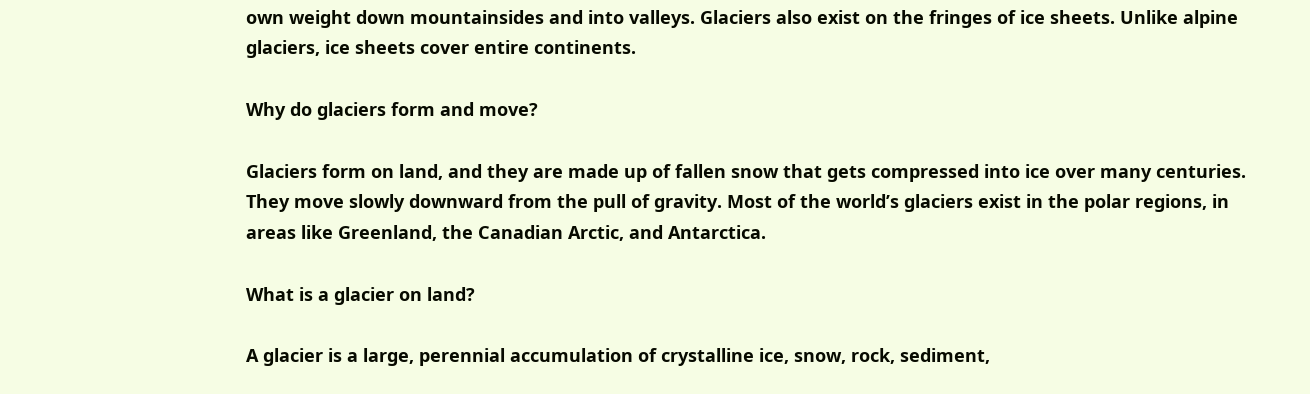own weight down mountainsides and into valleys. Glaciers also exist on the fringes of ice sheets. Unlike alpine glaciers, ice sheets cover entire continents.

Why do glaciers form and move?

Glaciers form on land, and they are made up of fallen snow that gets compressed into ice over many centuries. They move slowly downward from the pull of gravity. Most of the world’s glaciers exist in the polar regions, in areas like Greenland, the Canadian Arctic, and Antarctica.

What is a glacier on land?

A glacier is a large, perennial accumulation of crystalline ice, snow, rock, sediment,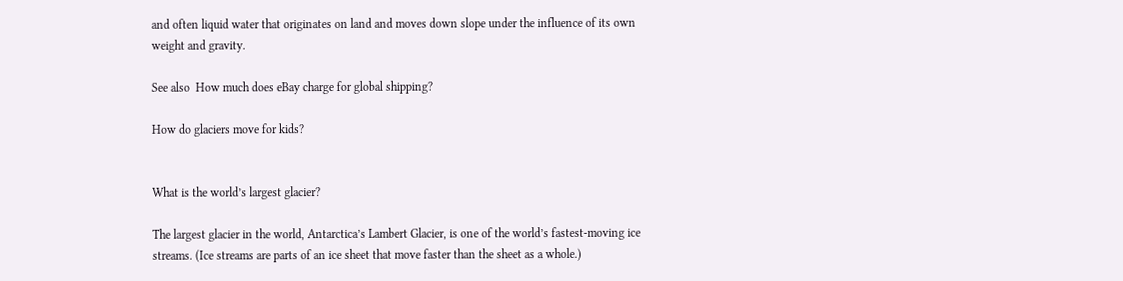and often liquid water that originates on land and moves down slope under the influence of its own weight and gravity.

See also  How much does eBay charge for global shipping?

How do glaciers move for kids?


What is the world’s largest glacier?

The largest glacier in the world, Antarctica’s Lambert Glacier, is one of the world’s fastest-moving ice streams. (Ice streams are parts of an ice sheet that move faster than the sheet as a whole.)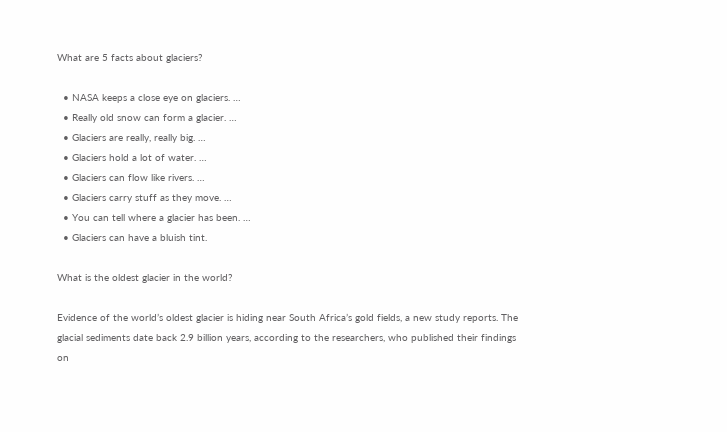What are 5 facts about glaciers?

  • NASA keeps a close eye on glaciers. …
  • Really old snow can form a glacier. …
  • Glaciers are really, really big. …
  • Glaciers hold a lot of water. …
  • Glaciers can flow like rivers. …
  • Glaciers carry stuff as they move. …
  • You can tell where a glacier has been. …
  • Glaciers can have a bluish tint.

What is the oldest glacier in the world?

Evidence of the world’s oldest glacier is hiding near South Africa’s gold fields, a new study reports. The glacial sediments date back 2.9 billion years, according to the researchers, who published their findings on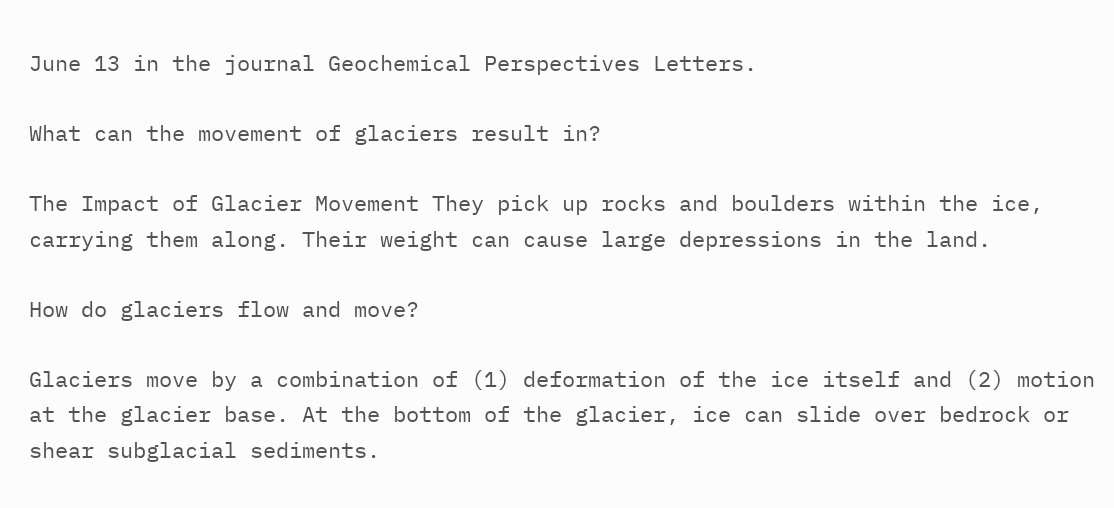June 13 in the journal Geochemical Perspectives Letters.

What can the movement of glaciers result in?

The Impact of Glacier Movement They pick up rocks and boulders within the ice, carrying them along. Their weight can cause large depressions in the land.

How do glaciers flow and move?

Glaciers move by a combination of (1) deformation of the ice itself and (2) motion at the glacier base. At the bottom of the glacier, ice can slide over bedrock or shear subglacial sediments.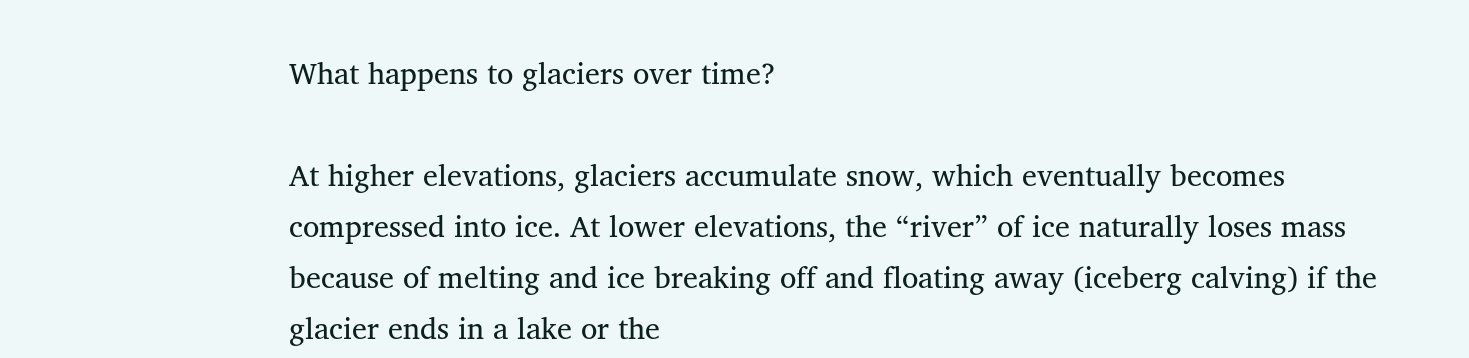What happens to glaciers over time?

At higher elevations, glaciers accumulate snow, which eventually becomes compressed into ice. At lower elevations, the “river” of ice naturally loses mass because of melting and ice breaking off and floating away (iceberg calving) if the glacier ends in a lake or the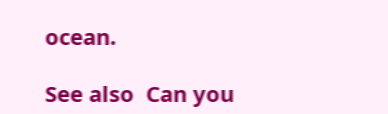ocean.

See also  Can you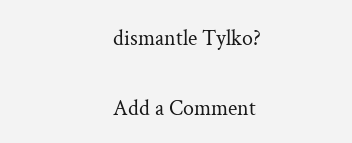dismantle Tylko?

Add a Comment